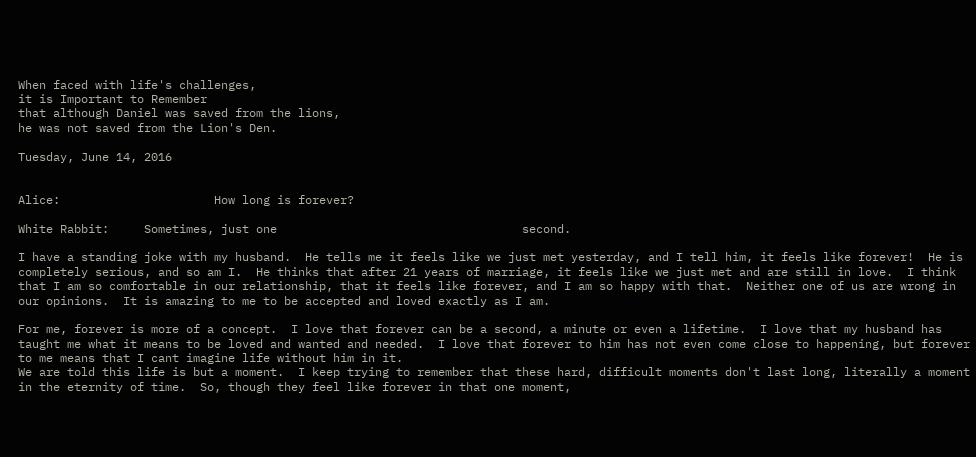When faced with life's challenges,
it is Important to Remember
that although Daniel was saved from the lions,
he was not saved from the Lion's Den.

Tuesday, June 14, 2016


Alice:                      How long is forever?

White Rabbit:     Sometimes, just one                                   second.

I have a standing joke with my husband.  He tells me it feels like we just met yesterday, and I tell him, it feels like forever!  He is completely serious, and so am I.  He thinks that after 21 years of marriage, it feels like we just met and are still in love.  I think that I am so comfortable in our relationship, that it feels like forever, and I am so happy with that.  Neither one of us are wrong in our opinions.  It is amazing to me to be accepted and loved exactly as I am.

For me, forever is more of a concept.  I love that forever can be a second, a minute or even a lifetime.  I love that my husband has taught me what it means to be loved and wanted and needed.  I love that forever to him has not even come close to happening, but forever to me means that I cant imagine life without him in it.
We are told this life is but a moment.  I keep trying to remember that these hard, difficult moments don't last long, literally a moment in the eternity of time.  So, though they feel like forever in that one moment,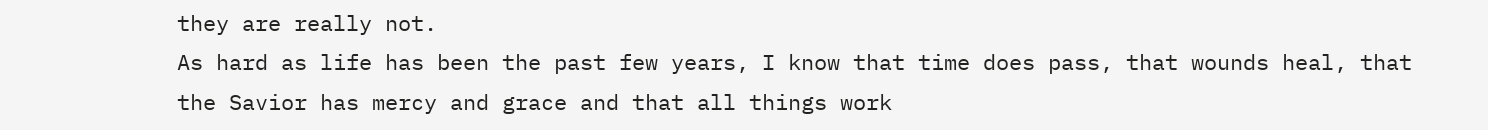they are really not.
As hard as life has been the past few years, I know that time does pass, that wounds heal, that the Savior has mercy and grace and that all things work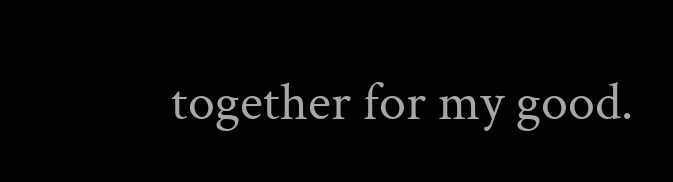together for my good.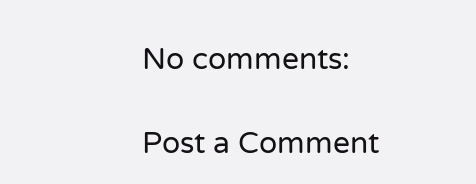No comments:

Post a Comment